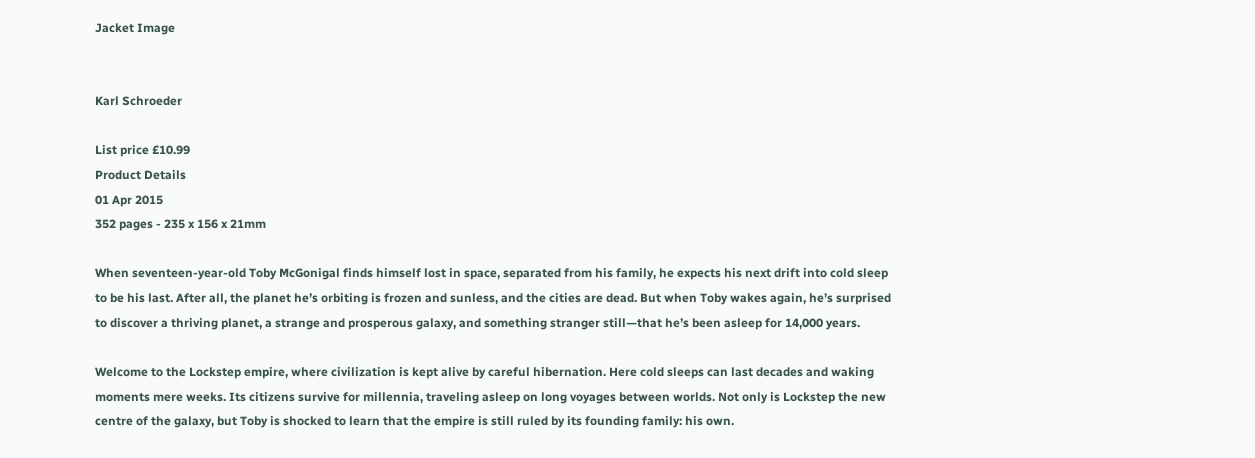Jacket Image


Karl Schroeder

List price £10.99
Product Details
01 Apr 2015
352 pages - 235 x 156 x 21mm

When seventeen-year-old Toby McGonigal finds himself lost in space, separated from his family, he expects his next drift into cold sleep to be his last. After all, the planet he’s orbiting is frozen and sunless, and the cities are dead. But when Toby wakes again, he’s surprised to discover a thriving planet, a strange and prosperous galaxy, and something stranger still—that he’s been asleep for 14,000 years.

Welcome to the Lockstep empire, where civilization is kept alive by careful hibernation. Here cold sleeps can last decades and waking moments mere weeks. Its citizens survive for millennia, traveling asleep on long voyages between worlds. Not only is Lockstep the new centre of the galaxy, but Toby is shocked to learn that the empire is still ruled by its founding family: his own.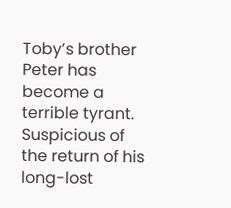Toby’s brother Peter has become a terrible tyrant. Suspicious of the return of his long-lost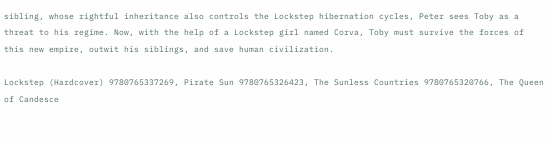sibling, whose rightful inheritance also controls the Lockstep hibernation cycles, Peter sees Toby as a threat to his regime. Now, with the help of a Lockstep girl named Corva, Toby must survive the forces of this new empire, outwit his siblings, and save human civilization.

Lockstep (Hardcover) 9780765337269, Pirate Sun 9780765326423, The Sunless Countries 9780765320766, The Queen of Candesce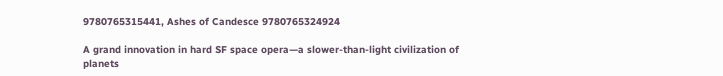9780765315441, Ashes of Candesce 9780765324924

A grand innovation in hard SF space opera—a slower-than-light civilization of planets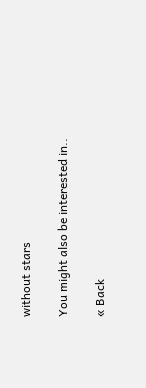without stars

You might also be interested in..

« Back